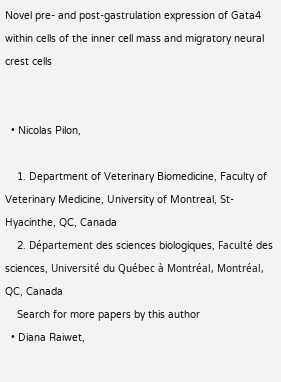Novel pre- and post-gastrulation expression of Gata4 within cells of the inner cell mass and migratory neural crest cells


  • Nicolas Pilon,

    1. Department of Veterinary Biomedicine, Faculty of Veterinary Medicine, University of Montreal, St-Hyacinthe, QC, Canada
    2. Département des sciences biologiques, Faculté des sciences, Université du Québec à Montréal, Montréal, QC, Canada
    Search for more papers by this author
  • Diana Raiwet,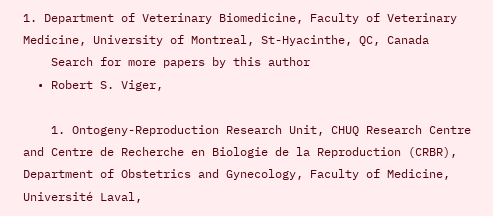1. Department of Veterinary Biomedicine, Faculty of Veterinary Medicine, University of Montreal, St-Hyacinthe, QC, Canada
    Search for more papers by this author
  • Robert S. Viger,

    1. Ontogeny-Reproduction Research Unit, CHUQ Research Centre and Centre de Recherche en Biologie de la Reproduction (CRBR), Department of Obstetrics and Gynecology, Faculty of Medicine, Université Laval,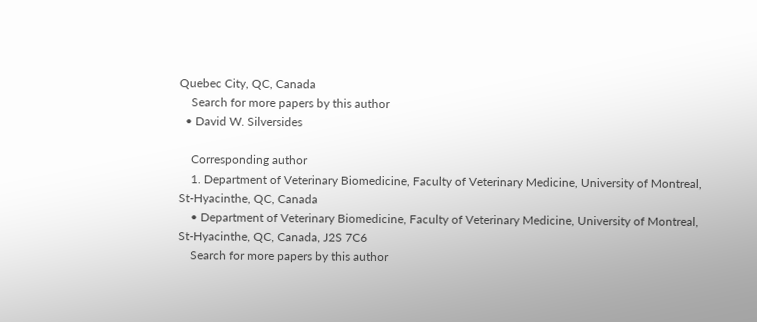Quebec City, QC, Canada
    Search for more papers by this author
  • David W. Silversides

    Corresponding author
    1. Department of Veterinary Biomedicine, Faculty of Veterinary Medicine, University of Montreal, St-Hyacinthe, QC, Canada
    • Department of Veterinary Biomedicine, Faculty of Veterinary Medicine, University of Montreal, St-Hyacinthe, QC, Canada, J2S 7C6
    Search for more papers by this author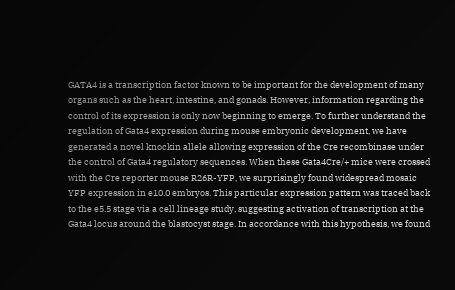GATA4 is a transcription factor known to be important for the development of many organs such as the heart, intestine, and gonads. However, information regarding the control of its expression is only now beginning to emerge. To further understand the regulation of Gata4 expression during mouse embryonic development, we have generated a novel knockin allele allowing expression of the Cre recombinase under the control of Gata4 regulatory sequences. When these Gata4Cre/+ mice were crossed with the Cre reporter mouse R26R-YFP, we surprisingly found widespread mosaic YFP expression in e10.0 embryos. This particular expression pattern was traced back to the e5.5 stage via a cell lineage study, suggesting activation of transcription at the Gata4 locus around the blastocyst stage. In accordance with this hypothesis, we found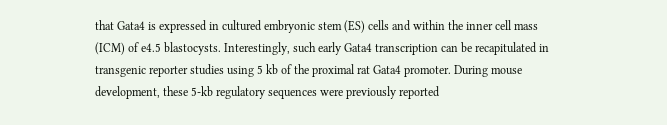that Gata4 is expressed in cultured embryonic stem (ES) cells and within the inner cell mass (ICM) of e4.5 blastocysts. Interestingly, such early Gata4 transcription can be recapitulated in transgenic reporter studies using 5 kb of the proximal rat Gata4 promoter. During mouse development, these 5-kb regulatory sequences were previously reported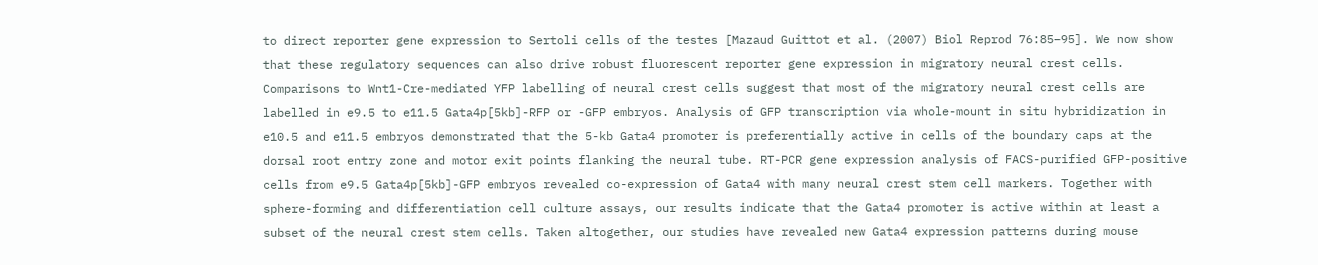to direct reporter gene expression to Sertoli cells of the testes [Mazaud Guittot et al. (2007) Biol Reprod 76:85–95]. We now show that these regulatory sequences can also drive robust fluorescent reporter gene expression in migratory neural crest cells. Comparisons to Wnt1-Cre-mediated YFP labelling of neural crest cells suggest that most of the migratory neural crest cells are labelled in e9.5 to e11.5 Gata4p[5kb]-RFP or -GFP embryos. Analysis of GFP transcription via whole-mount in situ hybridization in e10.5 and e11.5 embryos demonstrated that the 5-kb Gata4 promoter is preferentially active in cells of the boundary caps at the dorsal root entry zone and motor exit points flanking the neural tube. RT-PCR gene expression analysis of FACS-purified GFP-positive cells from e9.5 Gata4p[5kb]-GFP embryos revealed co-expression of Gata4 with many neural crest stem cell markers. Together with sphere-forming and differentiation cell culture assays, our results indicate that the Gata4 promoter is active within at least a subset of the neural crest stem cells. Taken altogether, our studies have revealed new Gata4 expression patterns during mouse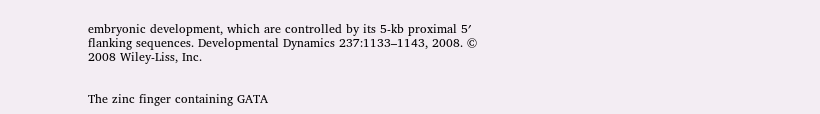embryonic development, which are controlled by its 5-kb proximal 5′ flanking sequences. Developmental Dynamics 237:1133–1143, 2008. © 2008 Wiley-Liss, Inc.


The zinc finger containing GATA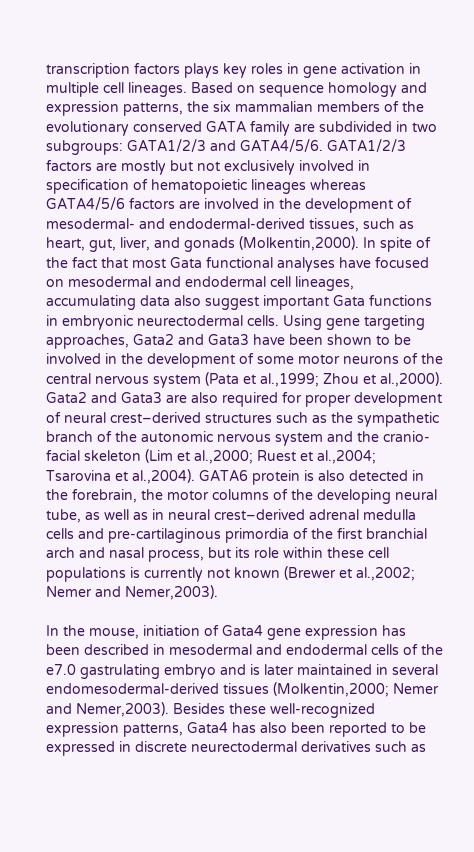transcription factors plays key roles in gene activation in multiple cell lineages. Based on sequence homology and expression patterns, the six mammalian members of the evolutionary conserved GATA family are subdivided in two subgroups: GATA1/2/3 and GATA4/5/6. GATA1/2/3 factors are mostly but not exclusively involved in specification of hematopoietic lineages whereas GATA4/5/6 factors are involved in the development of mesodermal- and endodermal-derived tissues, such as heart, gut, liver, and gonads (Molkentin,2000). In spite of the fact that most Gata functional analyses have focused on mesodermal and endodermal cell lineages, accumulating data also suggest important Gata functions in embryonic neurectodermal cells. Using gene targeting approaches, Gata2 and Gata3 have been shown to be involved in the development of some motor neurons of the central nervous system (Pata et al.,1999; Zhou et al.,2000). Gata2 and Gata3 are also required for proper development of neural crest–derived structures such as the sympathetic branch of the autonomic nervous system and the cranio-facial skeleton (Lim et al.,2000; Ruest et al.,2004; Tsarovina et al.,2004). GATA6 protein is also detected in the forebrain, the motor columns of the developing neural tube, as well as in neural crest–derived adrenal medulla cells and pre-cartilaginous primordia of the first branchial arch and nasal process, but its role within these cell populations is currently not known (Brewer et al.,2002; Nemer and Nemer,2003).

In the mouse, initiation of Gata4 gene expression has been described in mesodermal and endodermal cells of the e7.0 gastrulating embryo and is later maintained in several endomesodermal-derived tissues (Molkentin,2000; Nemer and Nemer,2003). Besides these well-recognized expression patterns, Gata4 has also been reported to be expressed in discrete neurectodermal derivatives such as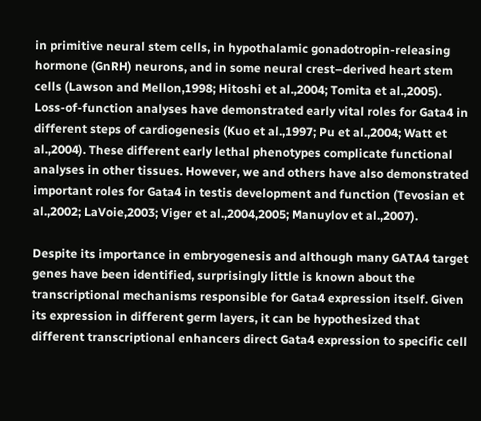in primitive neural stem cells, in hypothalamic gonadotropin-releasing hormone (GnRH) neurons, and in some neural crest–derived heart stem cells (Lawson and Mellon,1998; Hitoshi et al.,2004; Tomita et al.,2005). Loss-of-function analyses have demonstrated early vital roles for Gata4 in different steps of cardiogenesis (Kuo et al.,1997; Pu et al.,2004; Watt et al.,2004). These different early lethal phenotypes complicate functional analyses in other tissues. However, we and others have also demonstrated important roles for Gata4 in testis development and function (Tevosian et al.,2002; LaVoie,2003; Viger et al.,2004,2005; Manuylov et al.,2007).

Despite its importance in embryogenesis and although many GATA4 target genes have been identified, surprisingly little is known about the transcriptional mechanisms responsible for Gata4 expression itself. Given its expression in different germ layers, it can be hypothesized that different transcriptional enhancers direct Gata4 expression to specific cell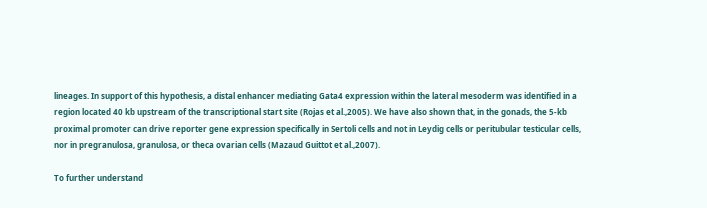lineages. In support of this hypothesis, a distal enhancer mediating Gata4 expression within the lateral mesoderm was identified in a region located 40 kb upstream of the transcriptional start site (Rojas et al.,2005). We have also shown that, in the gonads, the 5-kb proximal promoter can drive reporter gene expression specifically in Sertoli cells and not in Leydig cells or peritubular testicular cells, nor in pregranulosa, granulosa, or theca ovarian cells (Mazaud Guittot et al.,2007).

To further understand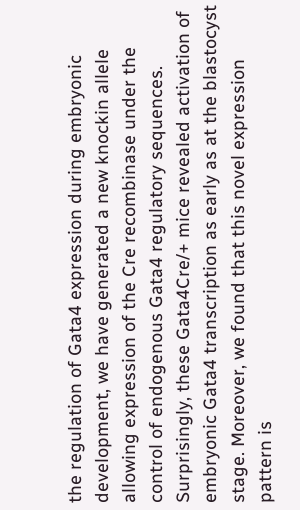the regulation of Gata4 expression during embryonic development, we have generated a new knockin allele allowing expression of the Cre recombinase under the control of endogenous Gata4 regulatory sequences. Surprisingly, these Gata4Cre/+ mice revealed activation of embryonic Gata4 transcription as early as at the blastocyst stage. Moreover, we found that this novel expression pattern is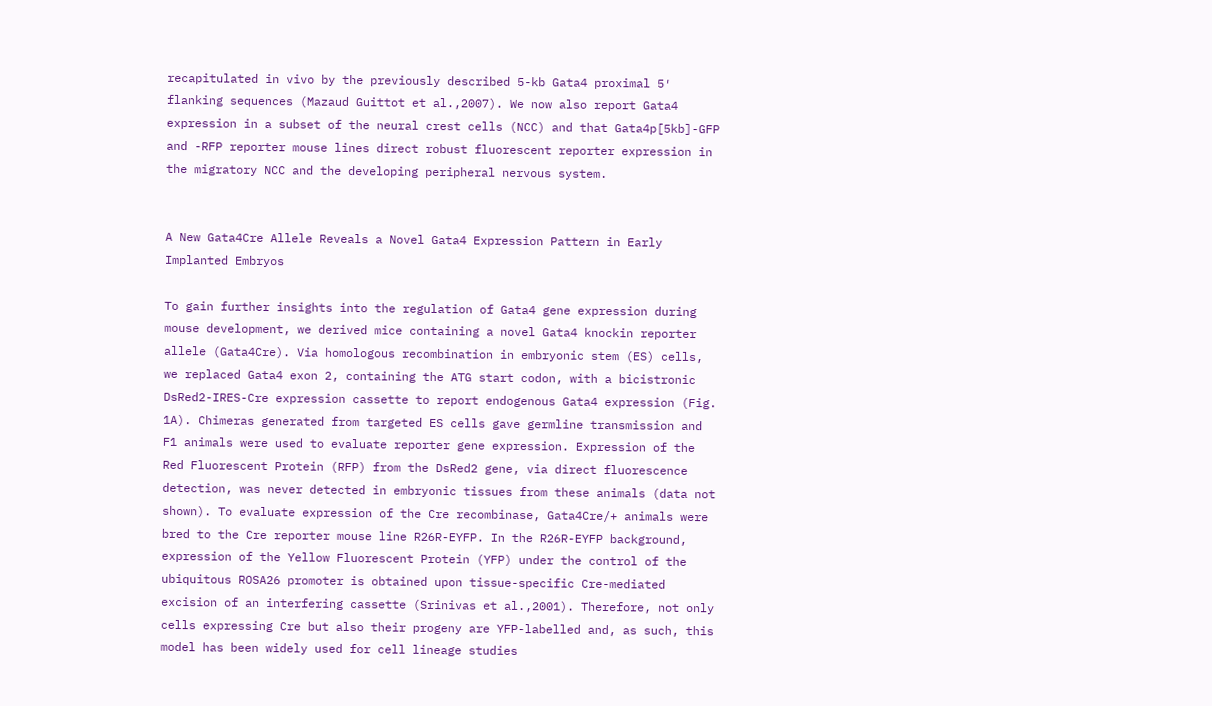recapitulated in vivo by the previously described 5-kb Gata4 proximal 5′ flanking sequences (Mazaud Guittot et al.,2007). We now also report Gata4 expression in a subset of the neural crest cells (NCC) and that Gata4p[5kb]-GFP and -RFP reporter mouse lines direct robust fluorescent reporter expression in the migratory NCC and the developing peripheral nervous system.


A New Gata4Cre Allele Reveals a Novel Gata4 Expression Pattern in Early Implanted Embryos

To gain further insights into the regulation of Gata4 gene expression during mouse development, we derived mice containing a novel Gata4 knockin reporter allele (Gata4Cre). Via homologous recombination in embryonic stem (ES) cells, we replaced Gata4 exon 2, containing the ATG start codon, with a bicistronic DsRed2-IRES-Cre expression cassette to report endogenous Gata4 expression (Fig. 1A). Chimeras generated from targeted ES cells gave germline transmission and F1 animals were used to evaluate reporter gene expression. Expression of the Red Fluorescent Protein (RFP) from the DsRed2 gene, via direct fluorescence detection, was never detected in embryonic tissues from these animals (data not shown). To evaluate expression of the Cre recombinase, Gata4Cre/+ animals were bred to the Cre reporter mouse line R26R-EYFP. In the R26R-EYFP background, expression of the Yellow Fluorescent Protein (YFP) under the control of the ubiquitous ROSA26 promoter is obtained upon tissue-specific Cre-mediated excision of an interfering cassette (Srinivas et al.,2001). Therefore, not only cells expressing Cre but also their progeny are YFP-labelled and, as such, this model has been widely used for cell lineage studies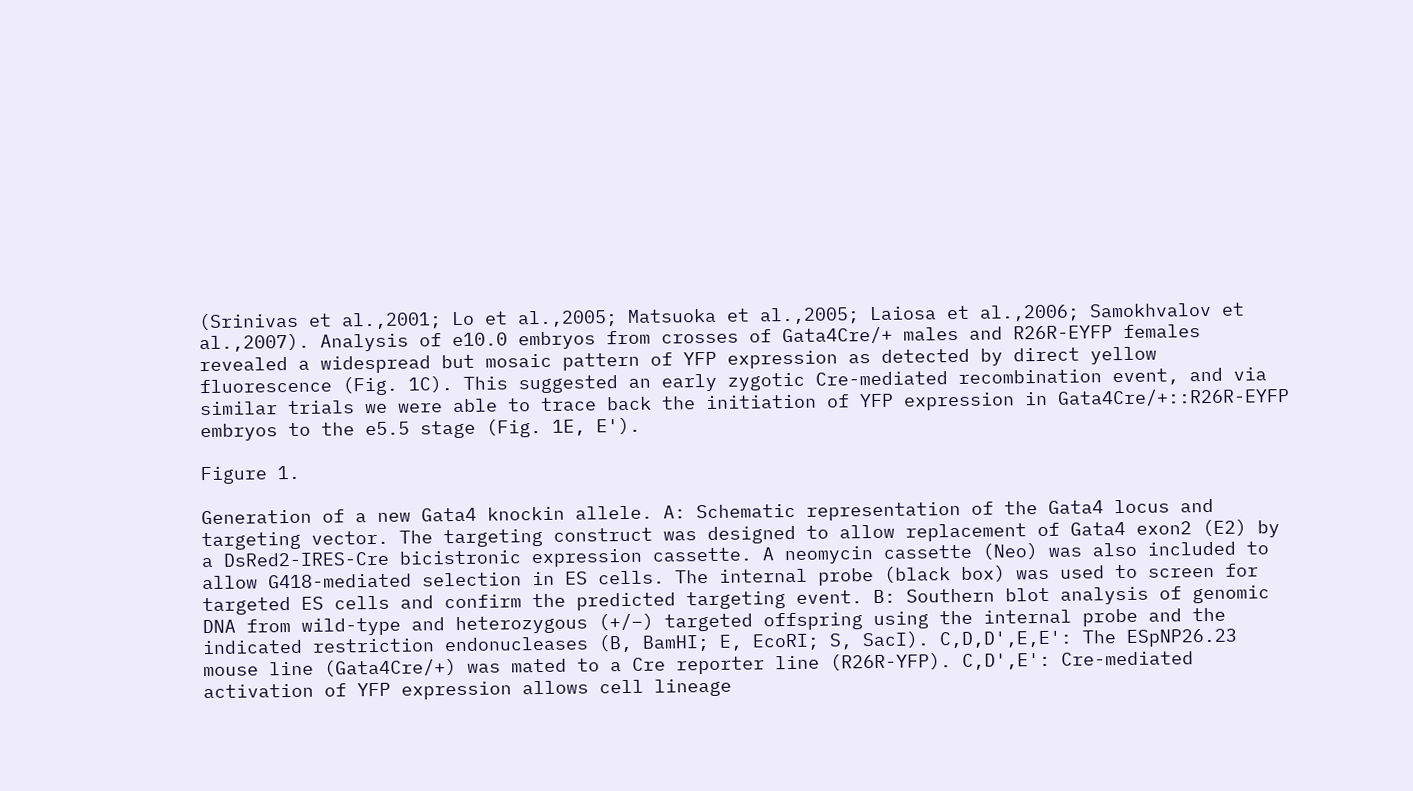(Srinivas et al.,2001; Lo et al.,2005; Matsuoka et al.,2005; Laiosa et al.,2006; Samokhvalov et al.,2007). Analysis of e10.0 embryos from crosses of Gata4Cre/+ males and R26R-EYFP females revealed a widespread but mosaic pattern of YFP expression as detected by direct yellow fluorescence (Fig. 1C). This suggested an early zygotic Cre-mediated recombination event, and via similar trials we were able to trace back the initiation of YFP expression in Gata4Cre/+::R26R-EYFP embryos to the e5.5 stage (Fig. 1E, E').

Figure 1.

Generation of a new Gata4 knockin allele. A: Schematic representation of the Gata4 locus and targeting vector. The targeting construct was designed to allow replacement of Gata4 exon2 (E2) by a DsRed2-IRES-Cre bicistronic expression cassette. A neomycin cassette (Neo) was also included to allow G418-mediated selection in ES cells. The internal probe (black box) was used to screen for targeted ES cells and confirm the predicted targeting event. B: Southern blot analysis of genomic DNA from wild-type and heterozygous (+/−) targeted offspring using the internal probe and the indicated restriction endonucleases (B, BamHI; E, EcoRI; S, SacI). C,D,D',E,E': The ESpNP26.23 mouse line (Gata4Cre/+) was mated to a Cre reporter line (R26R-YFP). C,D',E': Cre-mediated activation of YFP expression allows cell lineage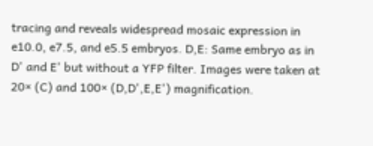tracing and reveals widespread mosaic expression in e10.0, e7.5, and e5.5 embryos. D,E: Same embryo as in D' and E' but without a YFP filter. Images were taken at 20× (C) and 100× (D,D',E,E') magnification.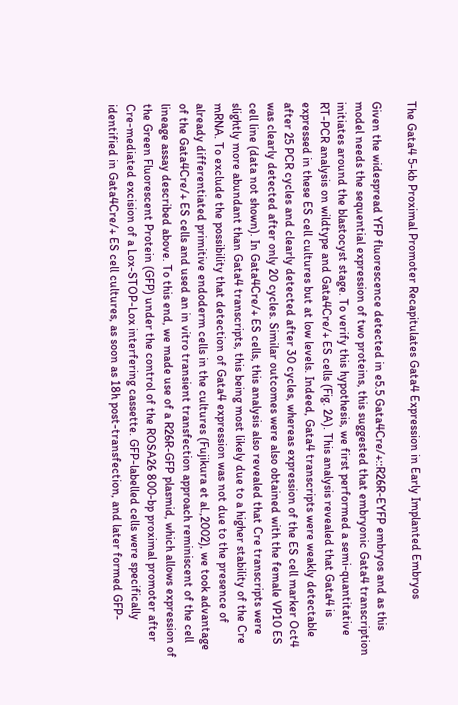The Gata4 5-kb Proximal Promoter Recapitulates Gata4 Expression in Early Implanted Embryos

Given the widespread YFP fluorescence detected in e5.5 Gata4Cre/+::R26R-EYFP embryos and as this model needs the sequential expression of two proteins, this suggested that embryonic Gata4 transcription initiates around the blastocyst stage. To verify this hypothesis, we first performed a semi-quantitative RT-PCR analysis on wildtype and Gata4Cre/+ ES cells (Fig. 2A). This analysis revealed that Gata4 is expressed in these ES cell cultures but at low levels. Indeed, Gata4 transcripts were weakly detectable after 25 PCR cycles and clearly detected after 30 cycles, whereas expression of the ES cell marker Oct4 was clearly detected after only 20 cycles. Similar outcomes were also obtained with the female VP10 ES cell line (data not shown). In Gata4Cre/+ ES cells, this analysis also revealed that Cre transcripts were slightly more abundant than Gata4 transcripts, this being most likely due to a higher stability of the Cre mRNA. To exclude the possibility that detection of Gata4 expression was not due to the presence of already differentiated primitive endoderm cells in the cultures (Fujikura et al.,2002), we took advantage of the Gata4Cre/+ ES cells and used an in vitro transient transfection approach reminiscent of the cell lineage assay described above. To this end, we made use of a R26R-GFP plasmid, which allows expression of the Green Fluorescent Protein (GFP) under the control of the ROSA26 800-bp proximal promoter after Cre-mediated excision of a Lox-STOP-Lox interfering cassette. GFP-labelled cells were specifically identified in Gata4Cre/+ ES cell cultures, as soon as 18h post-transfection, and later formed GFP-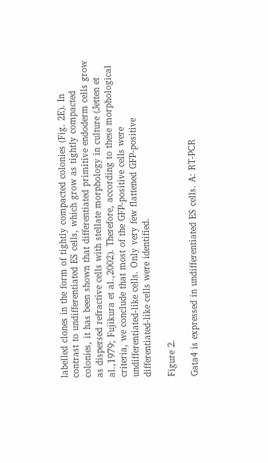labelled clones in the form of tightly compacted colonies (Fig. 2E). In contrast to undifferentiated ES cells, which grow as tightly compacted colonies, it has been shown that differentiated primitive endoderm cells grow as dispersed refractive cells with stellate morphology in culture (Jetten et al.,1979; Fujikura et al.,2002). Therefore, according to these morphological criteria, we conclude that most of the GFP-positive cells were undifferentiated-like cells. Only very few flattened GFP-positive differentiated-like cells were identified.

Figure 2.

Gata4 is expressed in undifferentiated ES cells. A: RT-PCR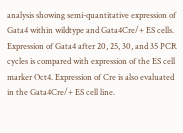analysis showing semi-quantitative expression of Gata4 within wildtype and Gata4Cre/+ ES cells. Expression of Gata4 after 20, 25, 30, and 35 PCR cycles is compared with expression of the ES cell marker Oct4. Expression of Cre is also evaluated in the Gata4Cre/+ ES cell line.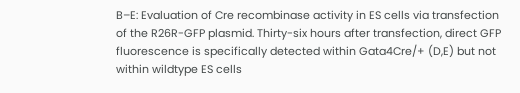B–E: Evaluation of Cre recombinase activity in ES cells via transfection of the R26R-GFP plasmid. Thirty-six hours after transfection, direct GFP fluorescence is specifically detected within Gata4Cre/+ (D,E) but not within wildtype ES cells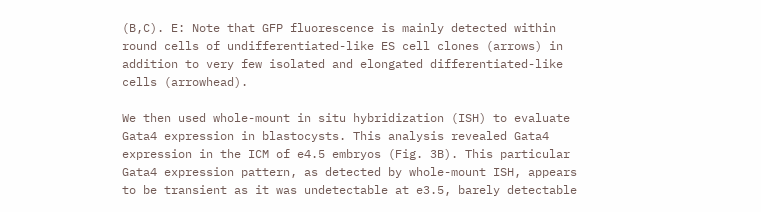(B,C). E: Note that GFP fluorescence is mainly detected within round cells of undifferentiated-like ES cell clones (arrows) in addition to very few isolated and elongated differentiated-like cells (arrowhead).

We then used whole-mount in situ hybridization (ISH) to evaluate Gata4 expression in blastocysts. This analysis revealed Gata4 expression in the ICM of e4.5 embryos (Fig. 3B). This particular Gata4 expression pattern, as detected by whole-mount ISH, appears to be transient as it was undetectable at e3.5, barely detectable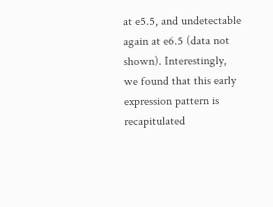at e5.5, and undetectable again at e6.5 (data not shown). Interestingly, we found that this early expression pattern is recapitulated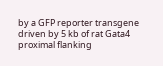by a GFP reporter transgene driven by 5 kb of rat Gata4 proximal flanking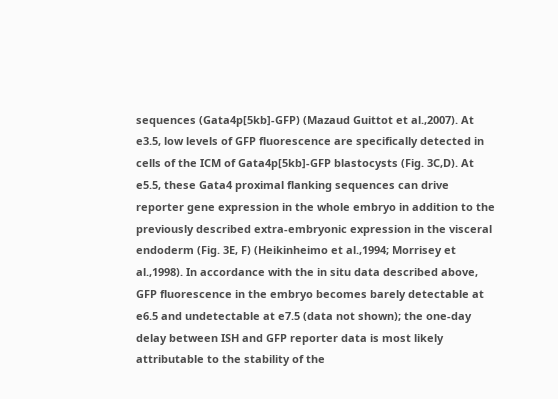sequences (Gata4p[5kb]-GFP) (Mazaud Guittot et al.,2007). At e3.5, low levels of GFP fluorescence are specifically detected in cells of the ICM of Gata4p[5kb]-GFP blastocysts (Fig. 3C,D). At e5.5, these Gata4 proximal flanking sequences can drive reporter gene expression in the whole embryo in addition to the previously described extra-embryonic expression in the visceral endoderm (Fig. 3E, F) (Heikinheimo et al.,1994; Morrisey et al.,1998). In accordance with the in situ data described above, GFP fluorescence in the embryo becomes barely detectable at e6.5 and undetectable at e7.5 (data not shown); the one-day delay between ISH and GFP reporter data is most likely attributable to the stability of the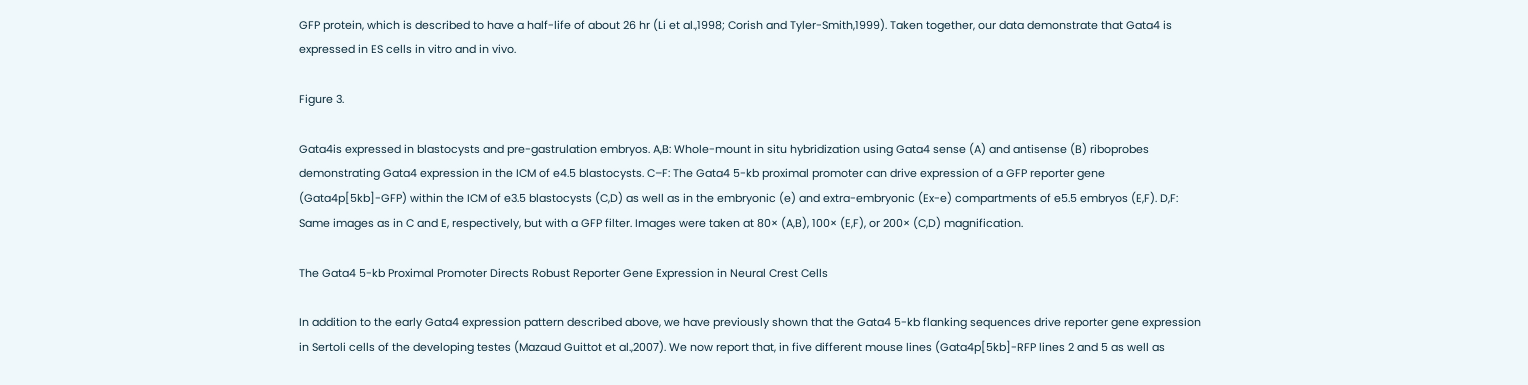GFP protein, which is described to have a half-life of about 26 hr (Li et al.,1998; Corish and Tyler-Smith,1999). Taken together, our data demonstrate that Gata4 is expressed in ES cells in vitro and in vivo.

Figure 3.

Gata4is expressed in blastocysts and pre-gastrulation embryos. A,B: Whole-mount in situ hybridization using Gata4 sense (A) and antisense (B) riboprobes demonstrating Gata4 expression in the ICM of e4.5 blastocysts. C–F: The Gata4 5-kb proximal promoter can drive expression of a GFP reporter gene (Gata4p[5kb]-GFP) within the ICM of e3.5 blastocysts (C,D) as well as in the embryonic (e) and extra-embryonic (Ex-e) compartments of e5.5 embryos (E,F). D,F: Same images as in C and E, respectively, but with a GFP filter. Images were taken at 80× (A,B), 100× (E,F), or 200× (C,D) magnification.

The Gata4 5-kb Proximal Promoter Directs Robust Reporter Gene Expression in Neural Crest Cells

In addition to the early Gata4 expression pattern described above, we have previously shown that the Gata4 5-kb flanking sequences drive reporter gene expression in Sertoli cells of the developing testes (Mazaud Guittot et al.,2007). We now report that, in five different mouse lines (Gata4p[5kb]-RFP lines 2 and 5 as well as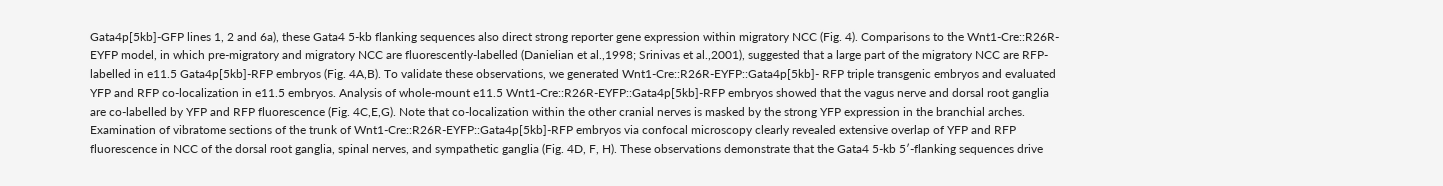Gata4p[5kb]-GFP lines 1, 2 and 6a), these Gata4 5-kb flanking sequences also direct strong reporter gene expression within migratory NCC (Fig. 4). Comparisons to the Wnt1-Cre::R26R- EYFP model, in which pre-migratory and migratory NCC are fluorescently-labelled (Danielian et al.,1998; Srinivas et al.,2001), suggested that a large part of the migratory NCC are RFP-labelled in e11.5 Gata4p[5kb]-RFP embryos (Fig. 4A,B). To validate these observations, we generated Wnt1-Cre::R26R-EYFP::Gata4p[5kb]- RFP triple transgenic embryos and evaluated YFP and RFP co-localization in e11.5 embryos. Analysis of whole-mount e11.5 Wnt1-Cre::R26R-EYFP::Gata4p[5kb]-RFP embryos showed that the vagus nerve and dorsal root ganglia are co-labelled by YFP and RFP fluorescence (Fig. 4C,E,G). Note that co-localization within the other cranial nerves is masked by the strong YFP expression in the branchial arches. Examination of vibratome sections of the trunk of Wnt1-Cre::R26R-EYFP::Gata4p[5kb]-RFP embryos via confocal microscopy clearly revealed extensive overlap of YFP and RFP fluorescence in NCC of the dorsal root ganglia, spinal nerves, and sympathetic ganglia (Fig. 4D, F, H). These observations demonstrate that the Gata4 5-kb 5′-flanking sequences drive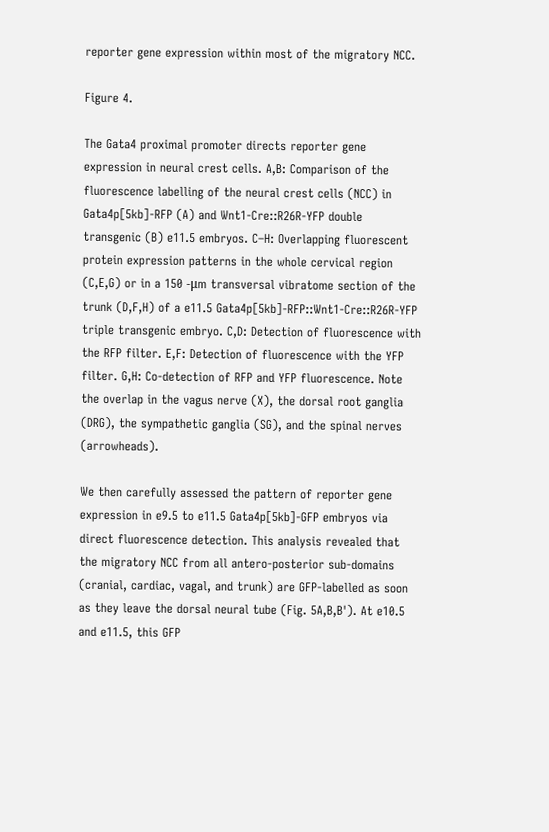reporter gene expression within most of the migratory NCC.

Figure 4.

The Gata4 proximal promoter directs reporter gene expression in neural crest cells. A,B: Comparison of the fluorescence labelling of the neural crest cells (NCC) in Gata4p[5kb]-RFP (A) and Wnt1-Cre::R26R-YFP double transgenic (B) e11.5 embryos. C–H: Overlapping fluorescent protein expression patterns in the whole cervical region (C,E,G) or in a 150 -μm transversal vibratome section of the trunk (D,F,H) of a e11.5 Gata4p[5kb]-RFP::Wnt1-Cre::R26R-YFP triple transgenic embryo. C,D: Detection of fluorescence with the RFP filter. E,F: Detection of fluorescence with the YFP filter. G,H: Co-detection of RFP and YFP fluorescence. Note the overlap in the vagus nerve (X), the dorsal root ganglia (DRG), the sympathetic ganglia (SG), and the spinal nerves (arrowheads).

We then carefully assessed the pattern of reporter gene expression in e9.5 to e11.5 Gata4p[5kb]-GFP embryos via direct fluorescence detection. This analysis revealed that the migratory NCC from all antero-posterior sub-domains (cranial, cardiac, vagal, and trunk) are GFP-labelled as soon as they leave the dorsal neural tube (Fig. 5A,B,B'). At e10.5 and e11.5, this GFP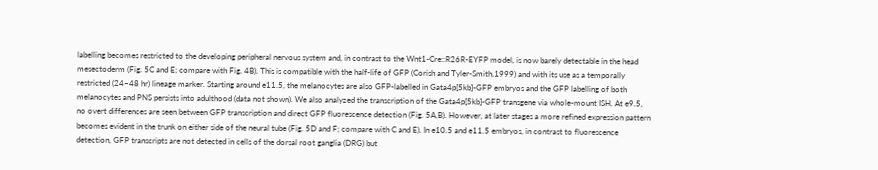labelling becomes restricted to the developing peripheral nervous system and, in contrast to the Wnt1-Cre::R26R-EYFP model, is now barely detectable in the head mesectoderm (Fig. 5C and E; compare with Fig. 4B). This is compatible with the half-life of GFP (Corish and Tyler-Smith,1999) and with its use as a temporally restricted (24–48 hr) lineage marker. Starting around e11.5, the melanocytes are also GFP-labelled in Gata4p[5kb]-GFP embryos and the GFP labelling of both melanocytes and PNS persists into adulthood (data not shown). We also analyzed the transcription of the Gata4p[5kb]-GFP transgene via whole-mount ISH. At e9.5, no overt differences are seen between GFP transcription and direct GFP fluorescence detection (Fig. 5A,B). However, at later stages a more refined expression pattern becomes evident in the trunk on either side of the neural tube (Fig. 5D and F; compare with C and E). In e10.5 and e11.5 embryos, in contrast to fluorescence detection, GFP transcripts are not detected in cells of the dorsal root ganglia (DRG) but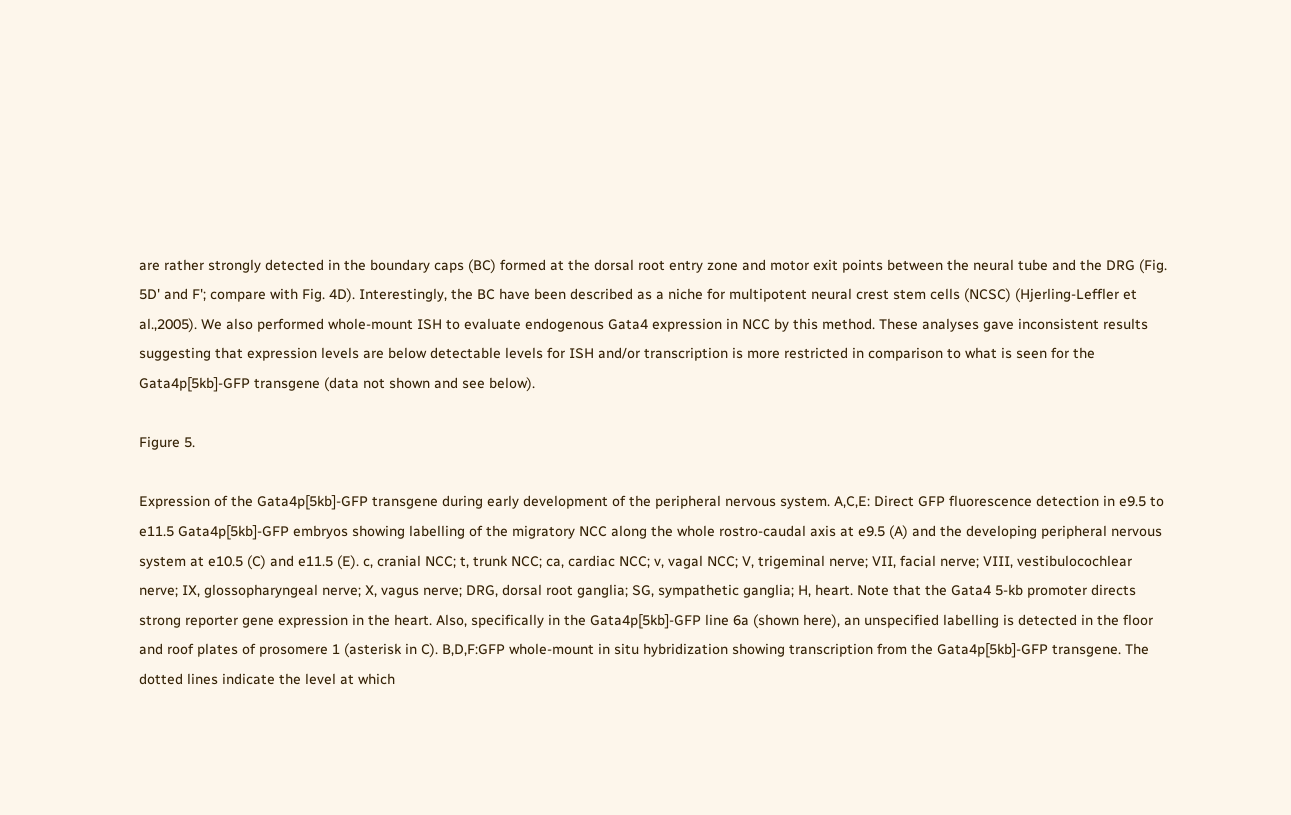are rather strongly detected in the boundary caps (BC) formed at the dorsal root entry zone and motor exit points between the neural tube and the DRG (Fig. 5D' and F'; compare with Fig. 4D). Interestingly, the BC have been described as a niche for multipotent neural crest stem cells (NCSC) (Hjerling-Leffler et al.,2005). We also performed whole-mount ISH to evaluate endogenous Gata4 expression in NCC by this method. These analyses gave inconsistent results suggesting that expression levels are below detectable levels for ISH and/or transcription is more restricted in comparison to what is seen for the Gata4p[5kb]-GFP transgene (data not shown and see below).

Figure 5.

Expression of the Gata4p[5kb]-GFP transgene during early development of the peripheral nervous system. A,C,E: Direct GFP fluorescence detection in e9.5 to e11.5 Gata4p[5kb]-GFP embryos showing labelling of the migratory NCC along the whole rostro-caudal axis at e9.5 (A) and the developing peripheral nervous system at e10.5 (C) and e11.5 (E). c, cranial NCC; t, trunk NCC; ca, cardiac NCC; v, vagal NCC; V, trigeminal nerve; VII, facial nerve; VIII, vestibulocochlear nerve; IX, glossopharyngeal nerve; X, vagus nerve; DRG, dorsal root ganglia; SG, sympathetic ganglia; H, heart. Note that the Gata4 5-kb promoter directs strong reporter gene expression in the heart. Also, specifically in the Gata4p[5kb]-GFP line 6a (shown here), an unspecified labelling is detected in the floor and roof plates of prosomere 1 (asterisk in C). B,D,F:GFP whole-mount in situ hybridization showing transcription from the Gata4p[5kb]-GFP transgene. The dotted lines indicate the level at which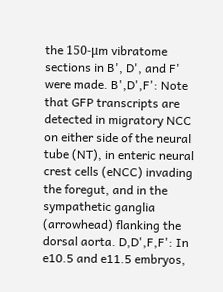the 150-μm vibratome sections in B', D', and F' were made. B',D',F': Note that GFP transcripts are detected in migratory NCC on either side of the neural tube (NT), in enteric neural crest cells (eNCC) invading the foregut, and in the sympathetic ganglia (arrowhead) flanking the dorsal aorta. D,D',F,F': In e10.5 and e11.5 embryos,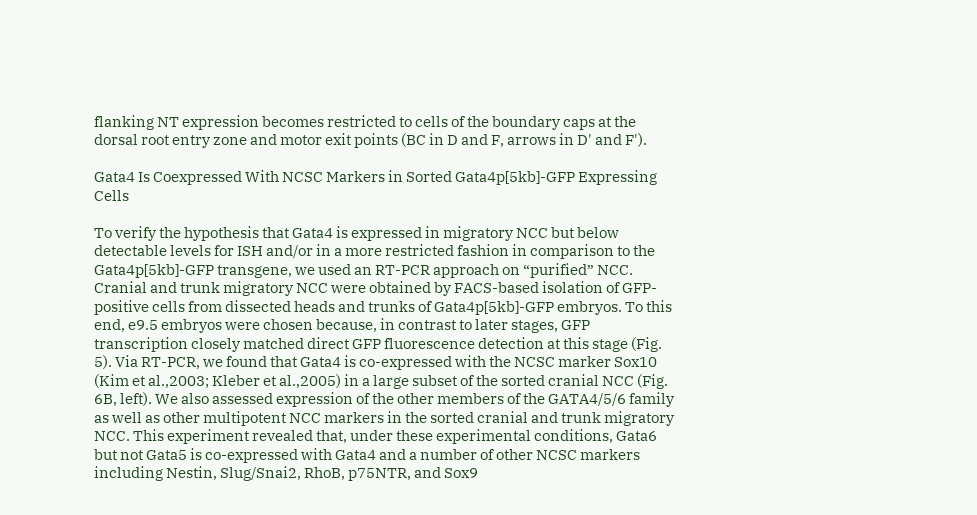flanking NT expression becomes restricted to cells of the boundary caps at the dorsal root entry zone and motor exit points (BC in D and F, arrows in D' and F').

Gata4 Is Coexpressed With NCSC Markers in Sorted Gata4p[5kb]-GFP Expressing Cells

To verify the hypothesis that Gata4 is expressed in migratory NCC but below detectable levels for ISH and/or in a more restricted fashion in comparison to the Gata4p[5kb]-GFP transgene, we used an RT-PCR approach on “purified” NCC. Cranial and trunk migratory NCC were obtained by FACS-based isolation of GFP-positive cells from dissected heads and trunks of Gata4p[5kb]-GFP embryos. To this end, e9.5 embryos were chosen because, in contrast to later stages, GFP transcription closely matched direct GFP fluorescence detection at this stage (Fig. 5). Via RT-PCR, we found that Gata4 is co-expressed with the NCSC marker Sox10 (Kim et al.,2003; Kleber et al.,2005) in a large subset of the sorted cranial NCC (Fig. 6B, left). We also assessed expression of the other members of the GATA4/5/6 family as well as other multipotent NCC markers in the sorted cranial and trunk migratory NCC. This experiment revealed that, under these experimental conditions, Gata6 but not Gata5 is co-expressed with Gata4 and a number of other NCSC markers including Nestin, Slug/Snai2, RhoB, p75NTR, and Sox9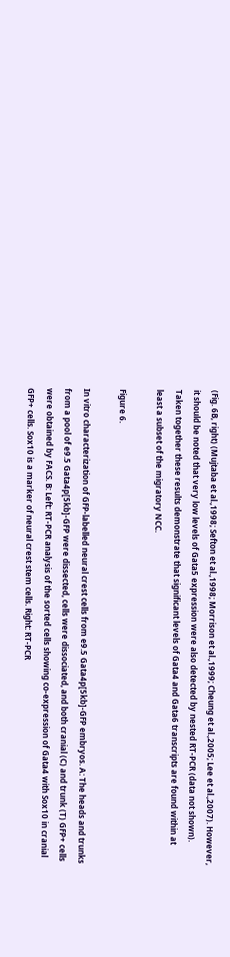(Fig. 6B, right) (Mujtaba et al.,1998; Sefton et al.,1998; Morrison et al.,1999; Cheung et al.,2005; Lee et al.,2007). However, it should be noted that very low levels of Gata5 expression were also detected by nested RT-PCR (data not shown). Taken together these results demonstrate that significant levels of Gata4 and Gata6 transcripts are found within at least a subset of the migratory NCC.

Figure 6.

In vitro characterization of GFP-labelled neural crest cells from e9.5 Gata4p[5kb]-GFP embryos. A: The heads and trunks from a pool of e9.5 Gata4p[5kb]-GFP were dissected, cells were dissociated, and both cranial (C) and trunk (T) GFP+ cells were obtained by FACS. B: Left: RT-PCR analysis of the sorted cells showing co-expression of Gata4 with Sox10 in cranial GFP+ cells. Sox10 is a marker of neural crest stem cells. Right: RT-PCR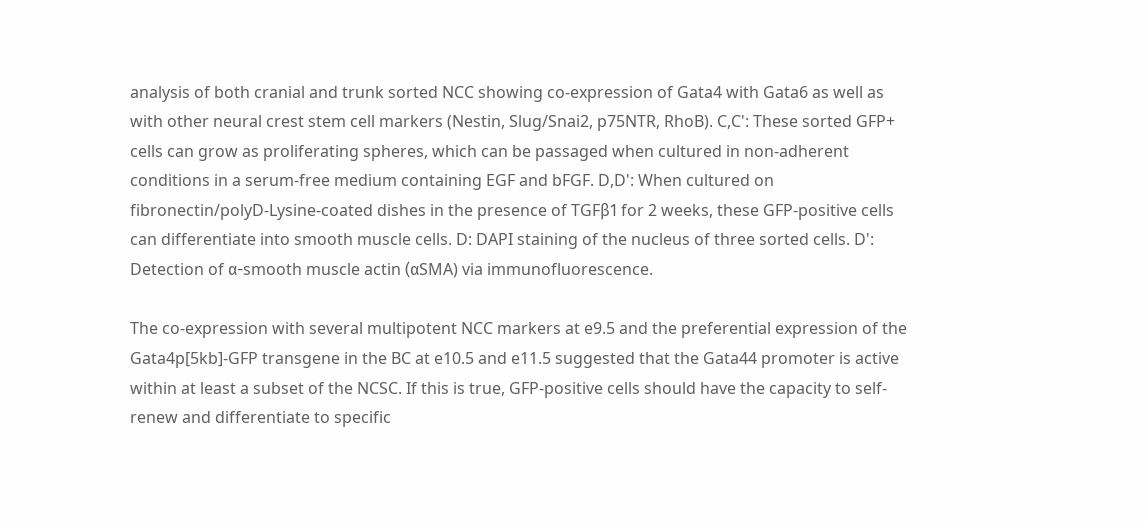analysis of both cranial and trunk sorted NCC showing co-expression of Gata4 with Gata6 as well as with other neural crest stem cell markers (Nestin, Slug/Snai2, p75NTR, RhoB). C,C': These sorted GFP+ cells can grow as proliferating spheres, which can be passaged when cultured in non-adherent conditions in a serum-free medium containing EGF and bFGF. D,D': When cultured on fibronectin/polyD-Lysine-coated dishes in the presence of TGFβ1 for 2 weeks, these GFP-positive cells can differentiate into smooth muscle cells. D: DAPI staining of the nucleus of three sorted cells. D': Detection of α-smooth muscle actin (αSMA) via immunofluorescence.

The co-expression with several multipotent NCC markers at e9.5 and the preferential expression of the Gata4p[5kb]-GFP transgene in the BC at e10.5 and e11.5 suggested that the Gata44 promoter is active within at least a subset of the NCSC. If this is true, GFP-positive cells should have the capacity to self-renew and differentiate to specific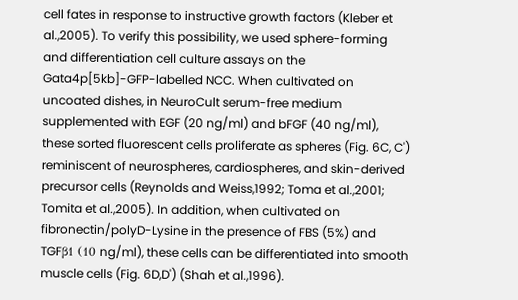cell fates in response to instructive growth factors (Kleber et al.,2005). To verify this possibility, we used sphere-forming and differentiation cell culture assays on the Gata4p[5kb]-GFP-labelled NCC. When cultivated on uncoated dishes, in NeuroCult serum-free medium supplemented with EGF (20 ng/ml) and bFGF (40 ng/ml), these sorted fluorescent cells proliferate as spheres (Fig. 6C, C') reminiscent of neurospheres, cardiospheres, and skin-derived precursor cells (Reynolds and Weiss,1992; Toma et al.,2001; Tomita et al.,2005). In addition, when cultivated on fibronectin/polyD-Lysine in the presence of FBS (5%) and TGFβ1 (10 ng/ml), these cells can be differentiated into smooth muscle cells (Fig. 6D,D') (Shah et al.,1996).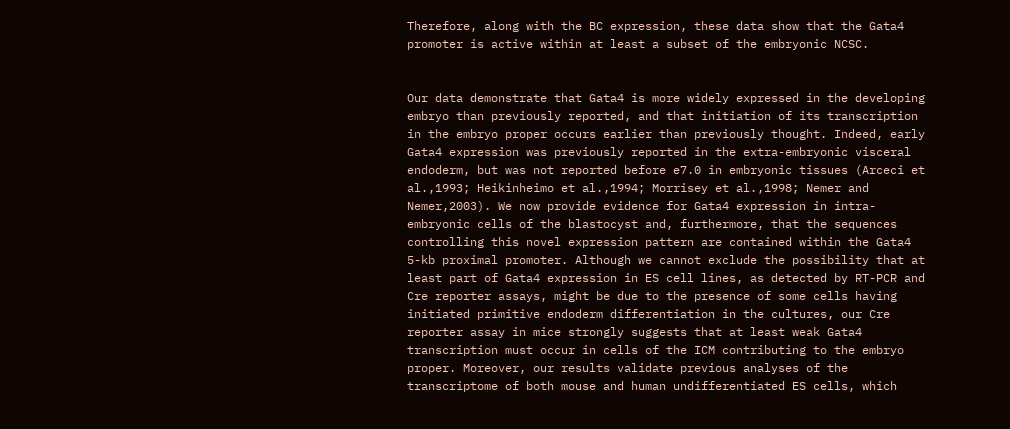Therefore, along with the BC expression, these data show that the Gata4 promoter is active within at least a subset of the embryonic NCSC.


Our data demonstrate that Gata4 is more widely expressed in the developing embryo than previously reported, and that initiation of its transcription in the embryo proper occurs earlier than previously thought. Indeed, early Gata4 expression was previously reported in the extra-embryonic visceral endoderm, but was not reported before e7.0 in embryonic tissues (Arceci et al.,1993; Heikinheimo et al.,1994; Morrisey et al.,1998; Nemer and Nemer,2003). We now provide evidence for Gata4 expression in intra-embryonic cells of the blastocyst and, furthermore, that the sequences controlling this novel expression pattern are contained within the Gata4 5-kb proximal promoter. Although we cannot exclude the possibility that at least part of Gata4 expression in ES cell lines, as detected by RT-PCR and Cre reporter assays, might be due to the presence of some cells having initiated primitive endoderm differentiation in the cultures, our Cre reporter assay in mice strongly suggests that at least weak Gata4 transcription must occur in cells of the ICM contributing to the embryo proper. Moreover, our results validate previous analyses of the transcriptome of both mouse and human undifferentiated ES cells, which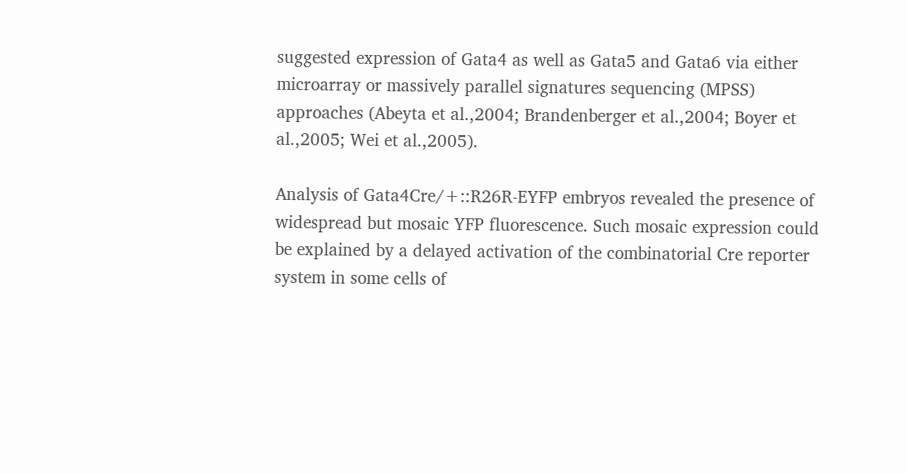suggested expression of Gata4 as well as Gata5 and Gata6 via either microarray or massively parallel signatures sequencing (MPSS) approaches (Abeyta et al.,2004; Brandenberger et al.,2004; Boyer et al.,2005; Wei et al.,2005).

Analysis of Gata4Cre/+::R26R-EYFP embryos revealed the presence of widespread but mosaic YFP fluorescence. Such mosaic expression could be explained by a delayed activation of the combinatorial Cre reporter system in some cells of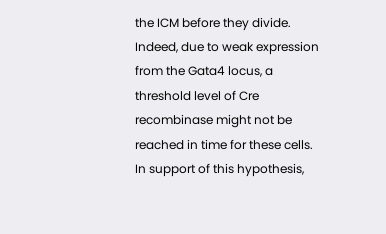the ICM before they divide. Indeed, due to weak expression from the Gata4 locus, a threshold level of Cre recombinase might not be reached in time for these cells. In support of this hypothesis,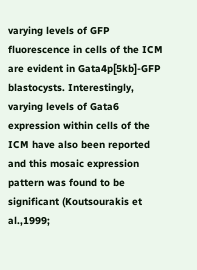varying levels of GFP fluorescence in cells of the ICM are evident in Gata4p[5kb]-GFP blastocysts. Interestingly, varying levels of Gata6 expression within cells of the ICM have also been reported and this mosaic expression pattern was found to be significant (Koutsourakis et al.,1999;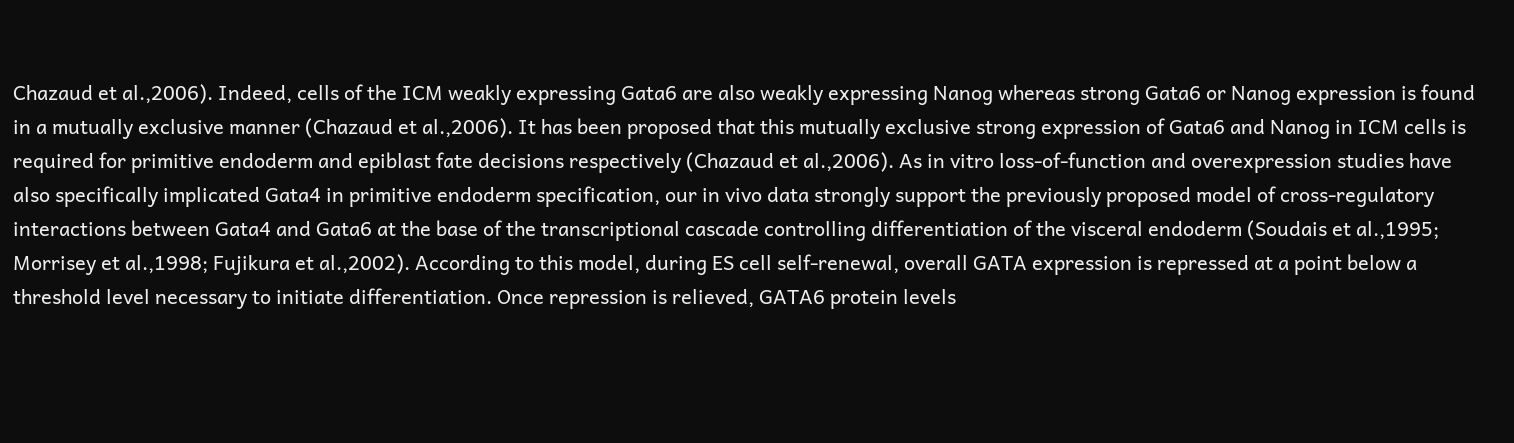Chazaud et al.,2006). Indeed, cells of the ICM weakly expressing Gata6 are also weakly expressing Nanog whereas strong Gata6 or Nanog expression is found in a mutually exclusive manner (Chazaud et al.,2006). It has been proposed that this mutually exclusive strong expression of Gata6 and Nanog in ICM cells is required for primitive endoderm and epiblast fate decisions respectively (Chazaud et al.,2006). As in vitro loss-of-function and overexpression studies have also specifically implicated Gata4 in primitive endoderm specification, our in vivo data strongly support the previously proposed model of cross-regulatory interactions between Gata4 and Gata6 at the base of the transcriptional cascade controlling differentiation of the visceral endoderm (Soudais et al.,1995; Morrisey et al.,1998; Fujikura et al.,2002). According to this model, during ES cell self-renewal, overall GATA expression is repressed at a point below a threshold level necessary to initiate differentiation. Once repression is relieved, GATA6 protein levels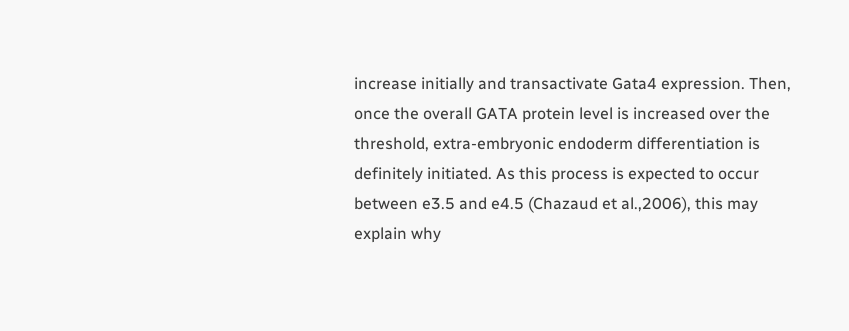increase initially and transactivate Gata4 expression. Then, once the overall GATA protein level is increased over the threshold, extra-embryonic endoderm differentiation is definitely initiated. As this process is expected to occur between e3.5 and e4.5 (Chazaud et al.,2006), this may explain why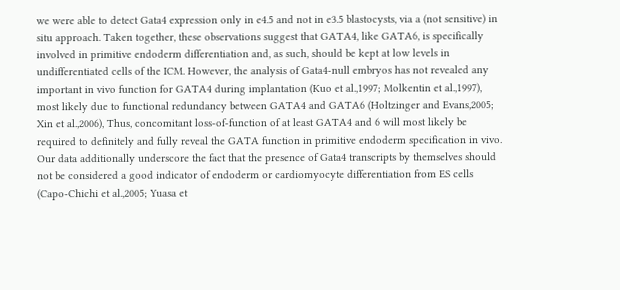we were able to detect Gata4 expression only in e4.5 and not in e3.5 blastocysts, via a (not sensitive) in situ approach. Taken together, these observations suggest that GATA4, like GATA6, is specifically involved in primitive endoderm differentiation and, as such, should be kept at low levels in undifferentiated cells of the ICM. However, the analysis of Gata4-null embryos has not revealed any important in vivo function for GATA4 during implantation (Kuo et al.,1997; Molkentin et al.,1997), most likely due to functional redundancy between GATA4 and GATA6 (Holtzinger and Evans,2005; Xin et al.,2006), Thus, concomitant loss-of-function of at least GATA4 and 6 will most likely be required to definitely and fully reveal the GATA function in primitive endoderm specification in vivo. Our data additionally underscore the fact that the presence of Gata4 transcripts by themselves should not be considered a good indicator of endoderm or cardiomyocyte differentiation from ES cells (Capo-Chichi et al.,2005; Yuasa et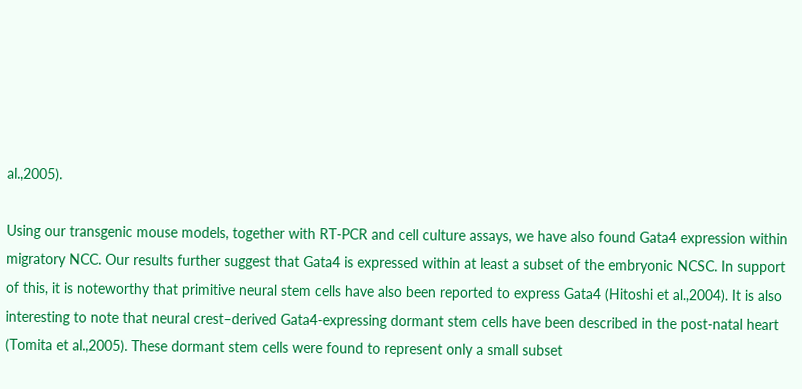al.,2005).

Using our transgenic mouse models, together with RT-PCR and cell culture assays, we have also found Gata4 expression within migratory NCC. Our results further suggest that Gata4 is expressed within at least a subset of the embryonic NCSC. In support of this, it is noteworthy that primitive neural stem cells have also been reported to express Gata4 (Hitoshi et al.,2004). It is also interesting to note that neural crest–derived Gata4-expressing dormant stem cells have been described in the post-natal heart (Tomita et al.,2005). These dormant stem cells were found to represent only a small subset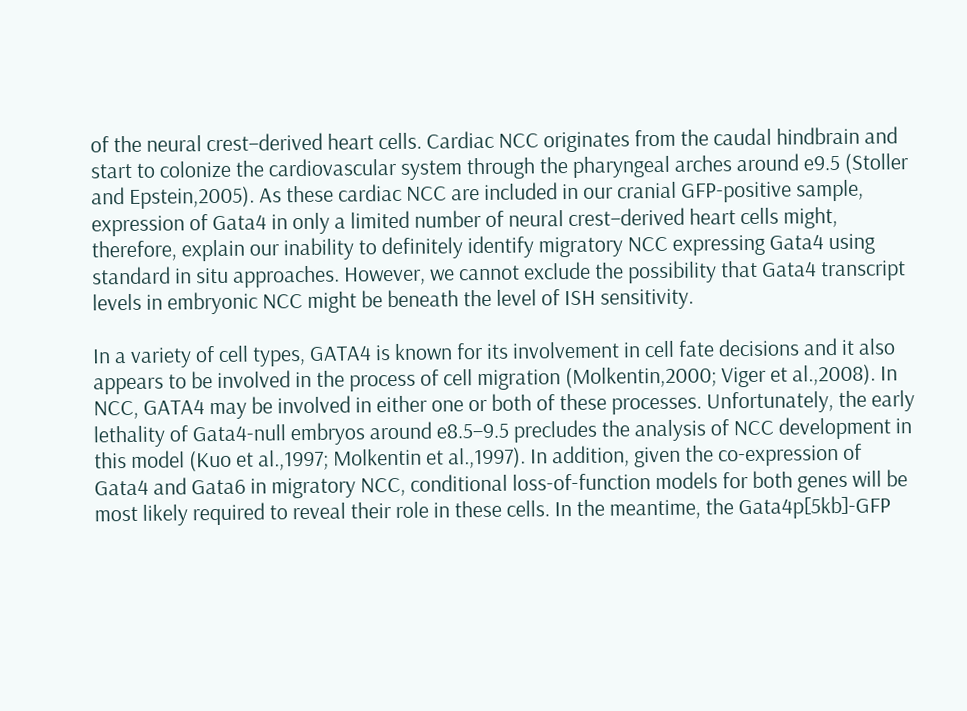of the neural crest–derived heart cells. Cardiac NCC originates from the caudal hindbrain and start to colonize the cardiovascular system through the pharyngeal arches around e9.5 (Stoller and Epstein,2005). As these cardiac NCC are included in our cranial GFP-positive sample, expression of Gata4 in only a limited number of neural crest–derived heart cells might, therefore, explain our inability to definitely identify migratory NCC expressing Gata4 using standard in situ approaches. However, we cannot exclude the possibility that Gata4 transcript levels in embryonic NCC might be beneath the level of ISH sensitivity.

In a variety of cell types, GATA4 is known for its involvement in cell fate decisions and it also appears to be involved in the process of cell migration (Molkentin,2000; Viger et al.,2008). In NCC, GATA4 may be involved in either one or both of these processes. Unfortunately, the early lethality of Gata4-null embryos around e8.5–9.5 precludes the analysis of NCC development in this model (Kuo et al.,1997; Molkentin et al.,1997). In addition, given the co-expression of Gata4 and Gata6 in migratory NCC, conditional loss-of-function models for both genes will be most likely required to reveal their role in these cells. In the meantime, the Gata4p[5kb]-GFP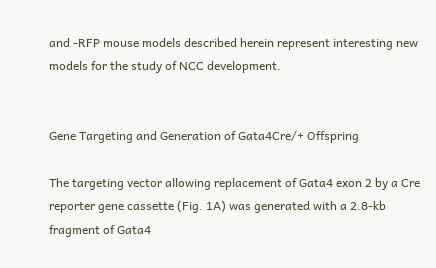and -RFP mouse models described herein represent interesting new models for the study of NCC development.


Gene Targeting and Generation of Gata4Cre/+ Offspring

The targeting vector allowing replacement of Gata4 exon 2 by a Cre reporter gene cassette (Fig. 1A) was generated with a 2.8-kb fragment of Gata4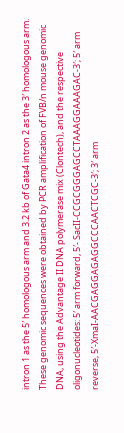intron 1 as the 5′ homologous arm and 3.2 kb of Gata4 intron 2 as the 3′ homologous arm. These genomic sequences were obtained by PCR amplification of FVB/n mouse genomic DNA, using the Advantage II DNA polymerase mix (Clontech), and the respective oligonucleotides: 5′ arm forward, 5′- SacII-CCGCGGGAGCCTAAAGGAAAGAC-3′; 5′ arm reverse, 5′-XmaI-AACGAGGAGAGGCCCAACTCGC-3′; 3′ arm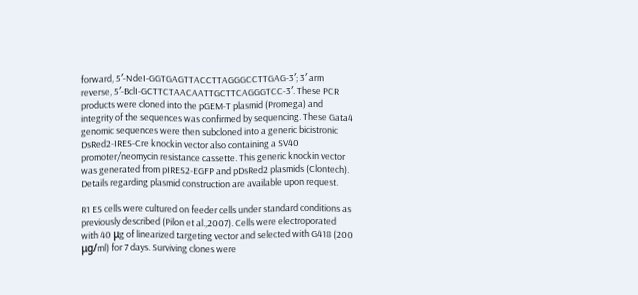forward, 5′-NdeI-GGTGAGTTACCTTAGGGCCTTGAG-3′; 3′ arm reverse, 5′-BclI-GCTTCTAACAATTGCTTCAGGGTCC-3′. These PCR products were cloned into the pGEM-T plasmid (Promega) and integrity of the sequences was confirmed by sequencing. These Gata4 genomic sequences were then subcloned into a generic bicistronic DsRed2-IRES-Cre knockin vector also containing a SV40 promoter/neomycin resistance cassette. This generic knockin vector was generated from pIRES2-EGFP and pDsRed2 plasmids (Clontech). Details regarding plasmid construction are available upon request.

R1 ES cells were cultured on feeder cells under standard conditions as previously described (Pilon et al.,2007). Cells were electroporated with 40 μg of linearized targeting vector and selected with G418 (200 μg/ml) for 7 days. Surviving clones were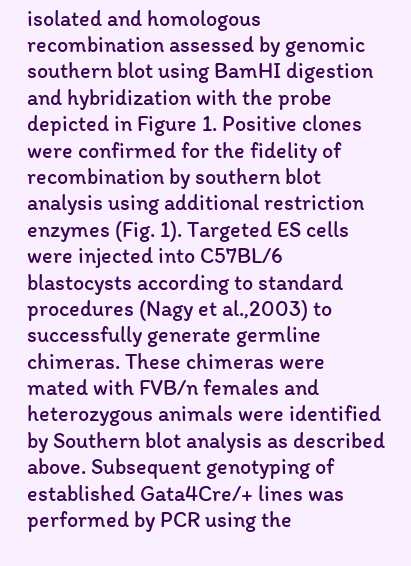isolated and homologous recombination assessed by genomic southern blot using BamHI digestion and hybridization with the probe depicted in Figure 1. Positive clones were confirmed for the fidelity of recombination by southern blot analysis using additional restriction enzymes (Fig. 1). Targeted ES cells were injected into C57BL/6 blastocysts according to standard procedures (Nagy et al.,2003) to successfully generate germline chimeras. These chimeras were mated with FVB/n females and heterozygous animals were identified by Southern blot analysis as described above. Subsequent genotyping of established Gata4Cre/+ lines was performed by PCR using the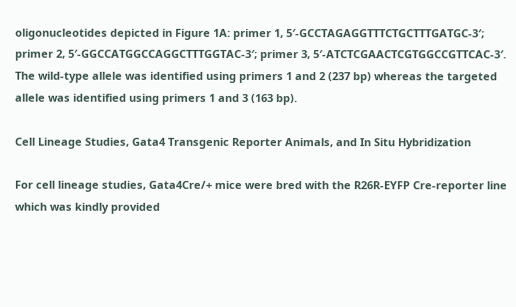oligonucleotides depicted in Figure 1A: primer 1, 5′-GCCTAGAGGTTTCTGCTTTGATGC-3′; primer 2, 5′-GGCCATGGCCAGGCTTTGGTAC-3′; primer 3, 5′-ATCTCGAACTCGTGGCCGTTCAC-3′. The wild-type allele was identified using primers 1 and 2 (237 bp) whereas the targeted allele was identified using primers 1 and 3 (163 bp).

Cell Lineage Studies, Gata4 Transgenic Reporter Animals, and In Situ Hybridization

For cell lineage studies, Gata4Cre/+ mice were bred with the R26R-EYFP Cre-reporter line which was kindly provided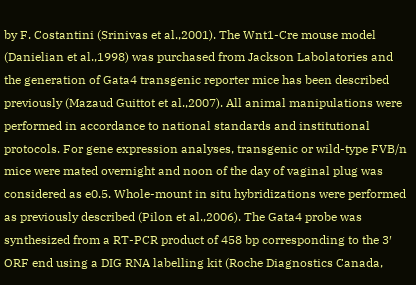by F. Costantini (Srinivas et al.,2001). The Wnt1-Cre mouse model (Danielian et al.,1998) was purchased from Jackson Labolatories and the generation of Gata4 transgenic reporter mice has been described previously (Mazaud Guittot et al.,2007). All animal manipulations were performed in accordance to national standards and institutional protocols. For gene expression analyses, transgenic or wild-type FVB/n mice were mated overnight and noon of the day of vaginal plug was considered as e0.5. Whole-mount in situ hybridizations were performed as previously described (Pilon et al.,2006). The Gata4 probe was synthesized from a RT-PCR product of 458 bp corresponding to the 3′ ORF end using a DIG RNA labelling kit (Roche Diagnostics Canada,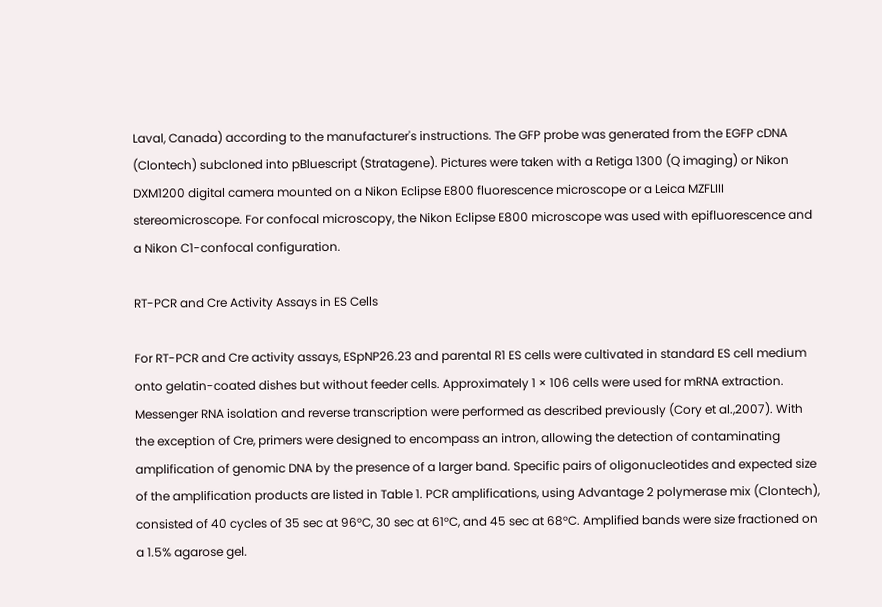Laval, Canada) according to the manufacturer's instructions. The GFP probe was generated from the EGFP cDNA (Clontech) subcloned into pBluescript (Stratagene). Pictures were taken with a Retiga 1300 (Q imaging) or Nikon DXM1200 digital camera mounted on a Nikon Eclipse E800 fluorescence microscope or a Leica MZFLIII stereomicroscope. For confocal microscopy, the Nikon Eclipse E800 microscope was used with epifluorescence and a Nikon C1-confocal configuration.

RT-PCR and Cre Activity Assays in ES Cells

For RT-PCR and Cre activity assays, ESpNP26.23 and parental R1 ES cells were cultivated in standard ES cell medium onto gelatin-coated dishes but without feeder cells. Approximately 1 × 106 cells were used for mRNA extraction. Messenger RNA isolation and reverse transcription were performed as described previously (Cory et al.,2007). With the exception of Cre, primers were designed to encompass an intron, allowing the detection of contaminating amplification of genomic DNA by the presence of a larger band. Specific pairs of oligonucleotides and expected size of the amplification products are listed in Table 1. PCR amplifications, using Advantage 2 polymerase mix (Clontech), consisted of 40 cycles of 35 sec at 96°C, 30 sec at 61°C, and 45 sec at 68°C. Amplified bands were size fractioned on a 1.5% agarose gel.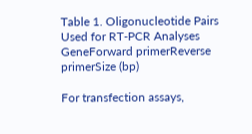Table 1. Oligonucleotide Pairs Used for RT-PCR Analyses
GeneForward primerReverse primerSize (bp)

For transfection assays,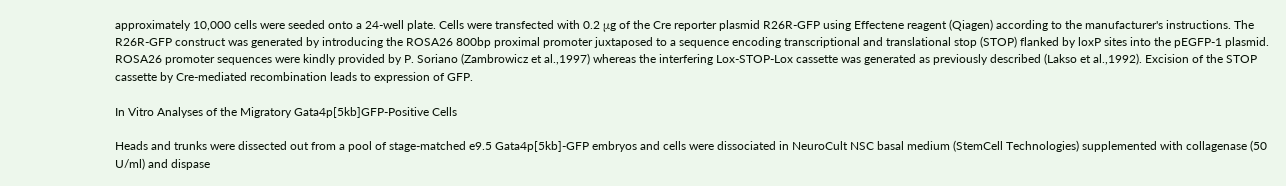approximately 10,000 cells were seeded onto a 24-well plate. Cells were transfected with 0.2 μg of the Cre reporter plasmid R26R-GFP using Effectene reagent (Qiagen) according to the manufacturer's instructions. The R26R-GFP construct was generated by introducing the ROSA26 800bp proximal promoter juxtaposed to a sequence encoding transcriptional and translational stop (STOP) flanked by loxP sites into the pEGFP-1 plasmid. ROSA26 promoter sequences were kindly provided by P. Soriano (Zambrowicz et al.,1997) whereas the interfering Lox-STOP-Lox cassette was generated as previously described (Lakso et al.,1992). Excision of the STOP cassette by Cre-mediated recombination leads to expression of GFP.

In Vitro Analyses of the Migratory Gata4p[5kb]GFP-Positive Cells

Heads and trunks were dissected out from a pool of stage-matched e9.5 Gata4p[5kb]-GFP embryos and cells were dissociated in NeuroCult NSC basal medium (StemCell Technologies) supplemented with collagenase (50 U/ml) and dispase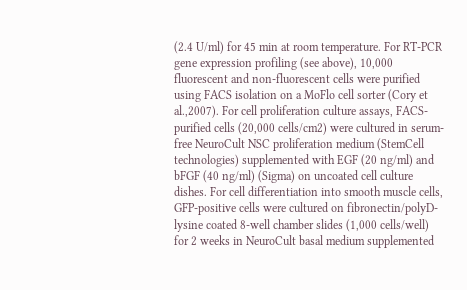(2.4 U/ml) for 45 min at room temperature. For RT-PCR gene expression profiling (see above), 10,000 fluorescent and non-fluorescent cells were purified using FACS isolation on a MoFlo cell sorter (Cory et al.,2007). For cell proliferation culture assays, FACS-purified cells (20,000 cells/cm2) were cultured in serum-free NeuroCult NSC proliferation medium (StemCell technologies) supplemented with EGF (20 ng/ml) and bFGF (40 ng/ml) (Sigma) on uncoated cell culture dishes. For cell differentiation into smooth muscle cells, GFP-positive cells were cultured on fibronectin/polyD-lysine coated 8-well chamber slides (1,000 cells/well) for 2 weeks in NeuroCult basal medium supplemented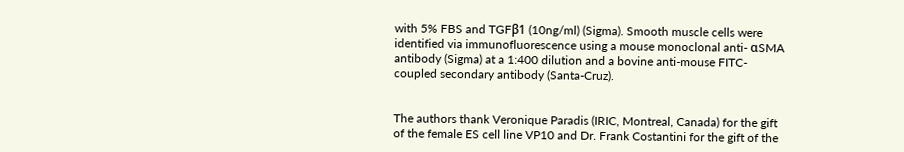with 5% FBS and TGFβ1 (10ng/ml) (Sigma). Smooth muscle cells were identified via immunofluorescence using a mouse monoclonal anti- αSMA antibody (Sigma) at a 1:400 dilution and a bovine anti-mouse FITC-coupled secondary antibody (Santa-Cruz).


The authors thank Veronique Paradis (IRIC, Montreal, Canada) for the gift of the female ES cell line VP10 and Dr. Frank Costantini for the gift of the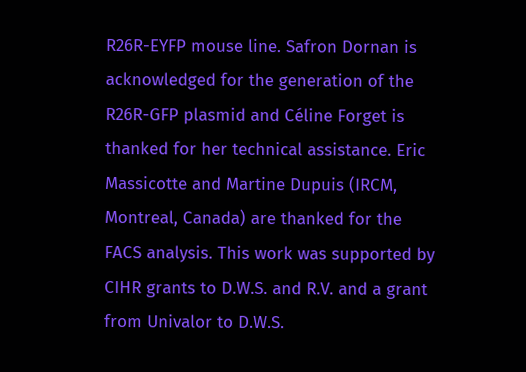R26R-EYFP mouse line. Safron Dornan is acknowledged for the generation of the R26R-GFP plasmid and Céline Forget is thanked for her technical assistance. Eric Massicotte and Martine Dupuis (IRCM, Montreal, Canada) are thanked for the FACS analysis. This work was supported by CIHR grants to D.W.S. and R.V. and a grant from Univalor to D.W.S.